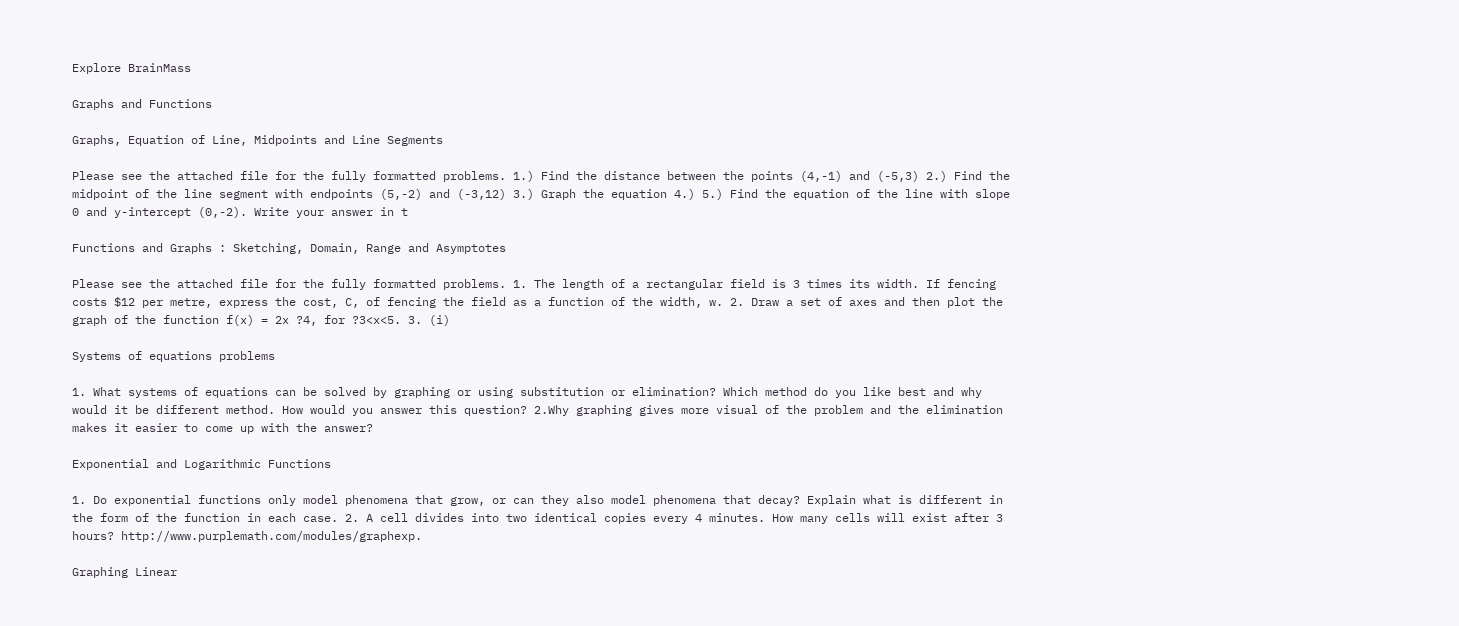Explore BrainMass

Graphs and Functions

Graphs, Equation of Line, Midpoints and Line Segments

Please see the attached file for the fully formatted problems. 1.) Find the distance between the points (4,-1) and (-5,3) 2.) Find the midpoint of the line segment with endpoints (5,-2) and (-3,12) 3.) Graph the equation 4.) 5.) Find the equation of the line with slope 0 and y-intercept (0,-2). Write your answer in t

Functions and Graphs : Sketching, Domain, Range and Asymptotes

Please see the attached file for the fully formatted problems. 1. The length of a rectangular field is 3 times its width. If fencing costs $12 per metre, express the cost, C, of fencing the field as a function of the width, w. 2. Draw a set of axes and then plot the graph of the function f(x) = 2x ?4, for ?3<x<5. 3. (i)

Systems of equations problems

1. What systems of equations can be solved by graphing or using substitution or elimination? Which method do you like best and why would it be different method. How would you answer this question? 2.Why graphing gives more visual of the problem and the elimination makes it easier to come up with the answer?

Exponential and Logarithmic Functions

1. Do exponential functions only model phenomena that grow, or can they also model phenomena that decay? Explain what is different in the form of the function in each case. 2. A cell divides into two identical copies every 4 minutes. How many cells will exist after 3 hours? http://www.purplemath.com/modules/graphexp.

Graphing Linear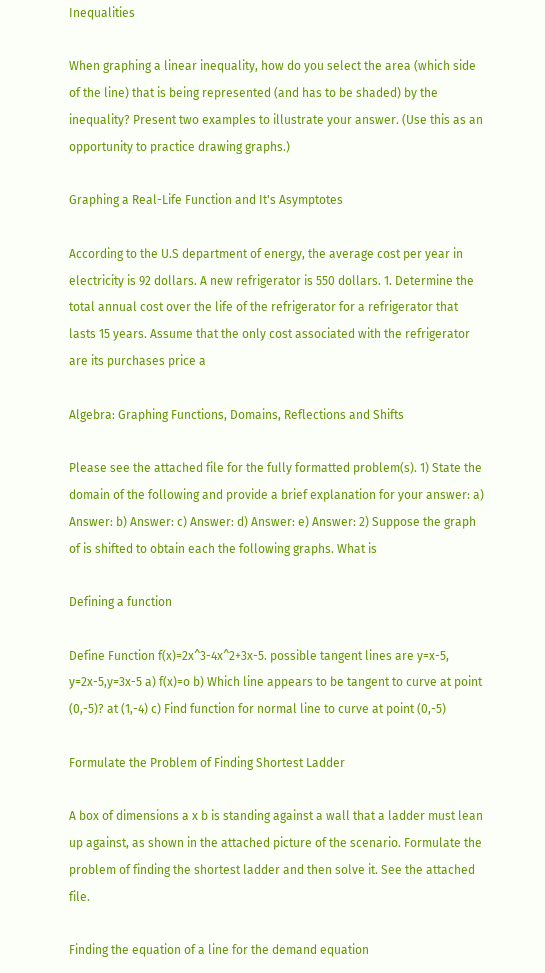Inequalities

When graphing a linear inequality, how do you select the area (which side of the line) that is being represented (and has to be shaded) by the inequality? Present two examples to illustrate your answer. (Use this as an opportunity to practice drawing graphs.)

Graphing a Real-Life Function and It's Asymptotes

According to the U.S department of energy, the average cost per year in electricity is 92 dollars. A new refrigerator is 550 dollars. 1. Determine the total annual cost over the life of the refrigerator for a refrigerator that lasts 15 years. Assume that the only cost associated with the refrigerator are its purchases price a

Algebra: Graphing Functions, Domains, Reflections and Shifts

Please see the attached file for the fully formatted problem(s). 1) State the domain of the following and provide a brief explanation for your answer: a) Answer: b) Answer: c) Answer: d) Answer: e) Answer: 2) Suppose the graph of is shifted to obtain each the following graphs. What is

Defining a function

Define Function f(x)=2x^3-4x^2+3x-5. possible tangent lines are y=x-5, y=2x-5,y=3x-5 a) f(x)=o b) Which line appears to be tangent to curve at point (0,-5)? at (1,-4) c) Find function for normal line to curve at point (0,-5)

Formulate the Problem of Finding Shortest Ladder

A box of dimensions a x b is standing against a wall that a ladder must lean up against, as shown in the attached picture of the scenario. Formulate the problem of finding the shortest ladder and then solve it. See the attached file.

Finding the equation of a line for the demand equation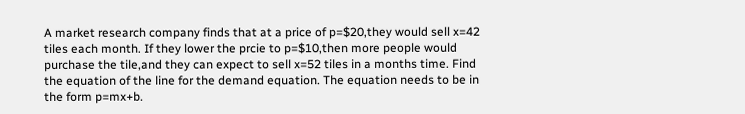A market research company finds that at a price of p=$20,they would sell x=42 tiles each month. If they lower the prcie to p=$10,then more people would purchase the tile,and they can expect to sell x=52 tiles in a months time. Find the equation of the line for the demand equation. The equation needs to be in the form p=mx+b.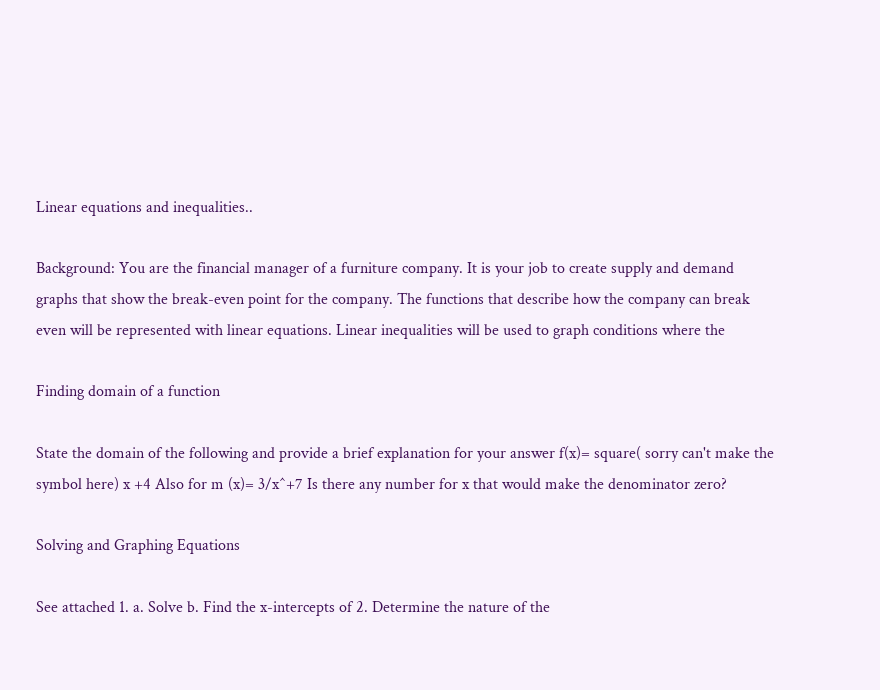Linear equations and inequalities..

Background: You are the financial manager of a furniture company. It is your job to create supply and demand graphs that show the break-even point for the company. The functions that describe how the company can break even will be represented with linear equations. Linear inequalities will be used to graph conditions where the

Finding domain of a function

State the domain of the following and provide a brief explanation for your answer f(x)= square( sorry can't make the symbol here) x +4 Also for m (x)= 3/x^+7 Is there any number for x that would make the denominator zero?

Solving and Graphing Equations

See attached 1. a. Solve b. Find the x-intercepts of 2. Determine the nature of the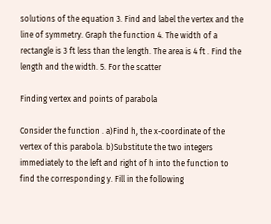solutions of the equation 3. Find and label the vertex and the line of symmetry. Graph the function 4. The width of a rectangle is 3 ft less than the length. The area is 4 ft . Find the length and the width. 5. For the scatter

Finding vertex and points of parabola

Consider the function . a)Find h, the x-coordinate of the vertex of this parabola. b)Substitute the two integers immediately to the left and right of h into the function to find the corresponding y. Fill in the following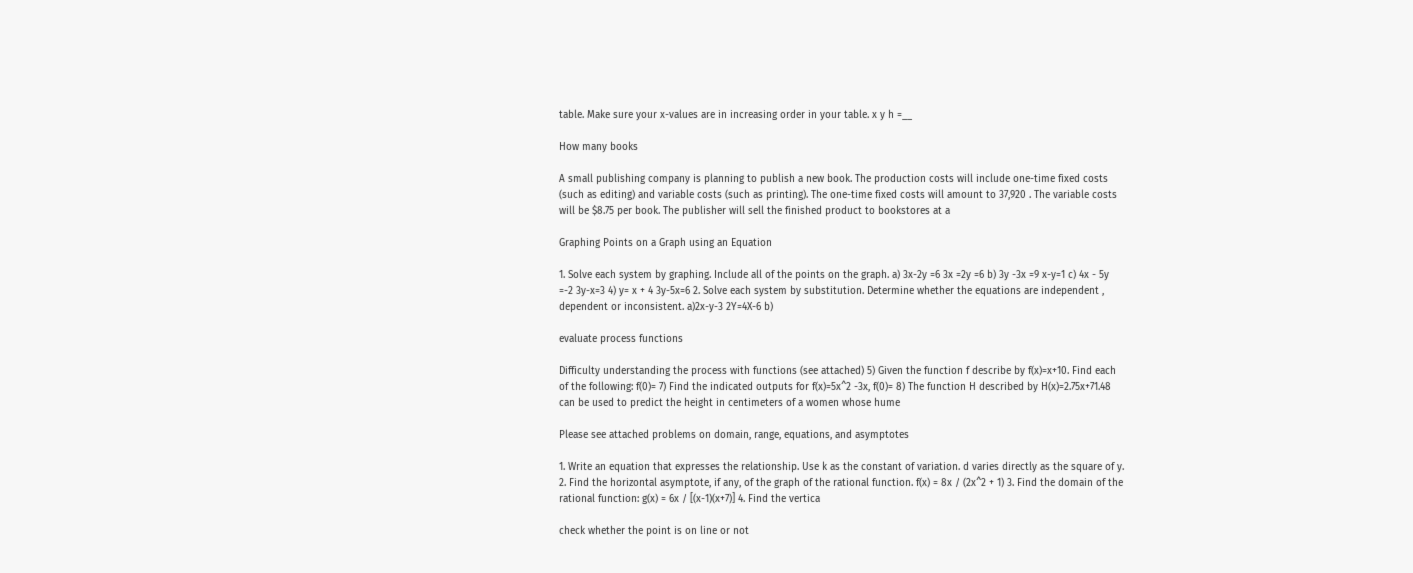table. Make sure your x-values are in increasing order in your table. x y h =__

How many books

A small publishing company is planning to publish a new book. The production costs will include one-time fixed costs (such as editing) and variable costs (such as printing). The one-time fixed costs will amount to 37,920 . The variable costs will be $8.75 per book. The publisher will sell the finished product to bookstores at a

Graphing Points on a Graph using an Equation

1. Solve each system by graphing. Include all of the points on the graph. a) 3x-2y =6 3x =2y =6 b) 3y -3x =9 x-y=1 c) 4x - 5y =-2 3y-x=3 4) y= x + 4 3y-5x=6 2. Solve each system by substitution. Determine whether the equations are independent , dependent or inconsistent. a)2x-y-3 2Y=4X-6 b)

evaluate process functions

Difficulty understanding the process with functions (see attached) 5) Given the function f describe by f(x)=x+10. Find each of the following: f(0)= 7) Find the indicated outputs for f(x)=5x^2 -3x, f(0)= 8) The function H described by H(x)=2.75x+71.48 can be used to predict the height in centimeters of a women whose hume

Please see attached problems on domain, range, equations, and asymptotes

1. Write an equation that expresses the relationship. Use k as the constant of variation. d varies directly as the square of y. 2. Find the horizontal asymptote, if any, of the graph of the rational function. f(x) = 8x / (2x^2 + 1) 3. Find the domain of the rational function: g(x) = 6x / [(x-1)(x+7)] 4. Find the vertica

check whether the point is on line or not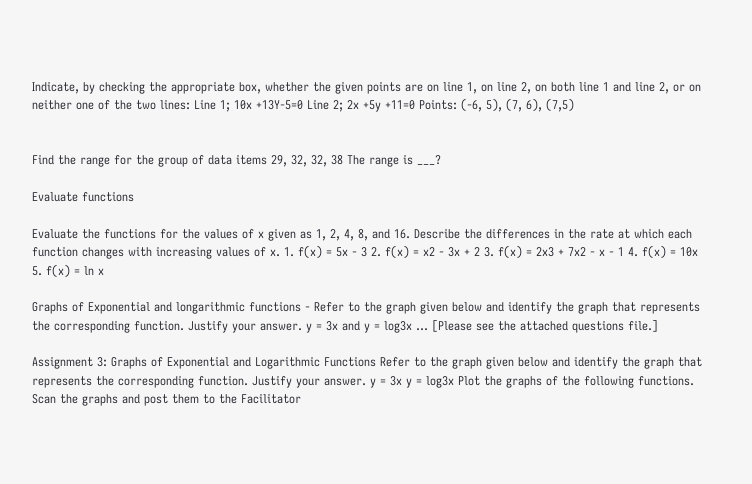Indicate, by checking the appropriate box, whether the given points are on line 1, on line 2, on both line 1 and line 2, or on neither one of the two lines: Line 1; 10x +13Y-5=0 Line 2; 2x +5y +11=0 Points: (-6, 5), (7, 6), (7,5)


Find the range for the group of data items 29, 32, 32, 38 The range is ___?

Evaluate functions

Evaluate the functions for the values of x given as 1, 2, 4, 8, and 16. Describe the differences in the rate at which each function changes with increasing values of x. 1. f(x) = 5x - 3 2. f(x) = x2 - 3x + 2 3. f(x) = 2x3 + 7x2 - x - 1 4. f(x) = 10x 5. f(x) = ln x

Graphs of Exponential and longarithmic functions - Refer to the graph given below and identify the graph that represents the corresponding function. Justify your answer. y = 3x and y = log3x ... [Please see the attached questions file.]

Assignment 3: Graphs of Exponential and Logarithmic Functions Refer to the graph given below and identify the graph that represents the corresponding function. Justify your answer. y = 3x y = log3x Plot the graphs of the following functions. Scan the graphs and post them to the Facilitator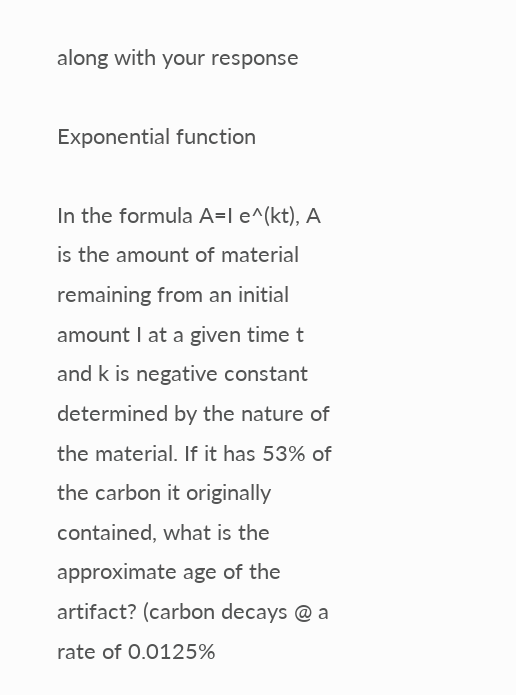along with your response

Exponential function

In the formula A=I e^(kt), A is the amount of material remaining from an initial amount I at a given time t and k is negative constant determined by the nature of the material. If it has 53% of the carbon it originally contained, what is the approximate age of the artifact? (carbon decays @ a rate of 0.0125%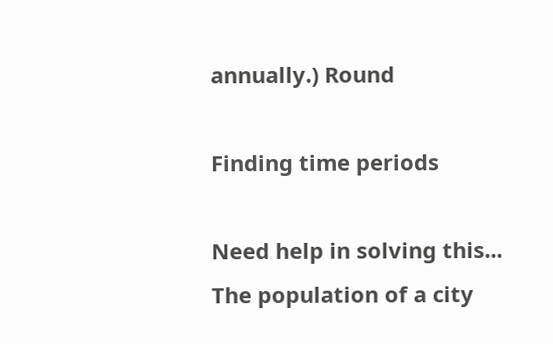annually.) Round

Finding time periods

Need help in solving this... The population of a city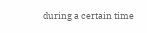during a certain time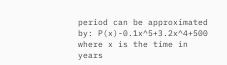period can be approximated by: P(x)-0.1x^5+3.2x^4+500 where x is the time in years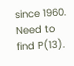since 1960. Need to find P(13).